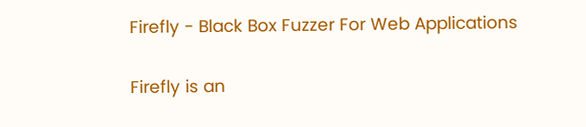Firefly - Black Box Fuzzer For Web Applications

Firefly is an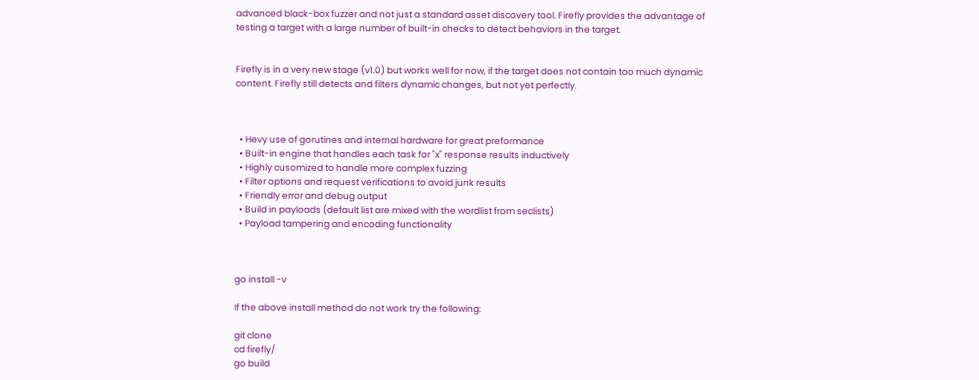advanced black-box fuzzer and not just a standard asset discovery tool. Firefly provides the advantage of testing a target with a large number of built-in checks to detect behaviors in the target.


Firefly is in a very new stage (v1.0) but works well for now, if the target does not contain too much dynamic content. Firefly still detects and filters dynamic changes, but not yet perfectly.



  • Hevy use of gorutines and internal hardware for great preformance
  • Built-in engine that handles each task for "x" response results inductively
  • Highly cusomized to handle more complex fuzzing
  • Filter options and request verifications to avoid junk results
  • Friendly error and debug output
  • Build in payloads (default list are mixed with the wordlist from seclists)
  • Payload tampering and encoding functionality



go install -v

If the above install method do not work try the following:

git clone
cd firefly/
go build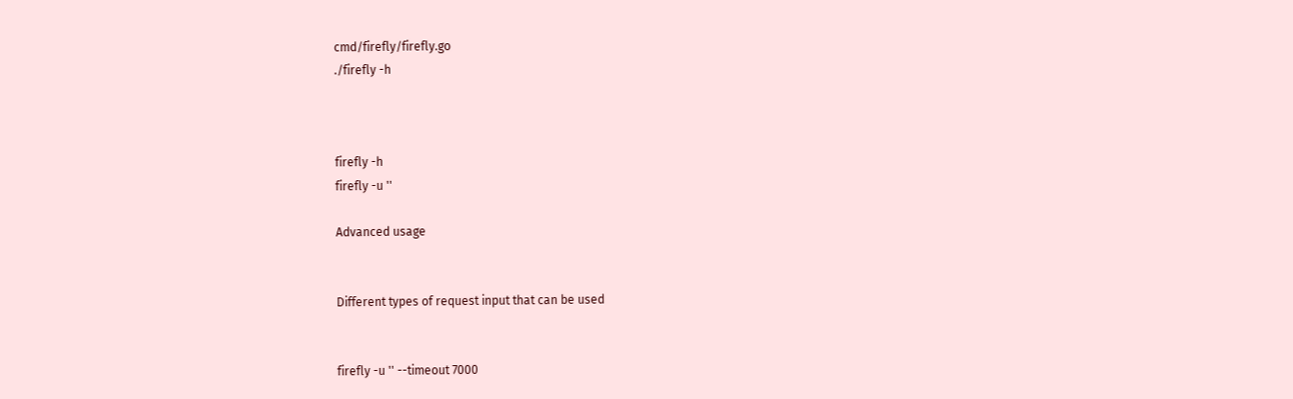cmd/firefly/firefly.go
./firefly -h



firefly -h
firefly -u ''

Advanced usage


Different types of request input that can be used


firefly -u '' --timeout 7000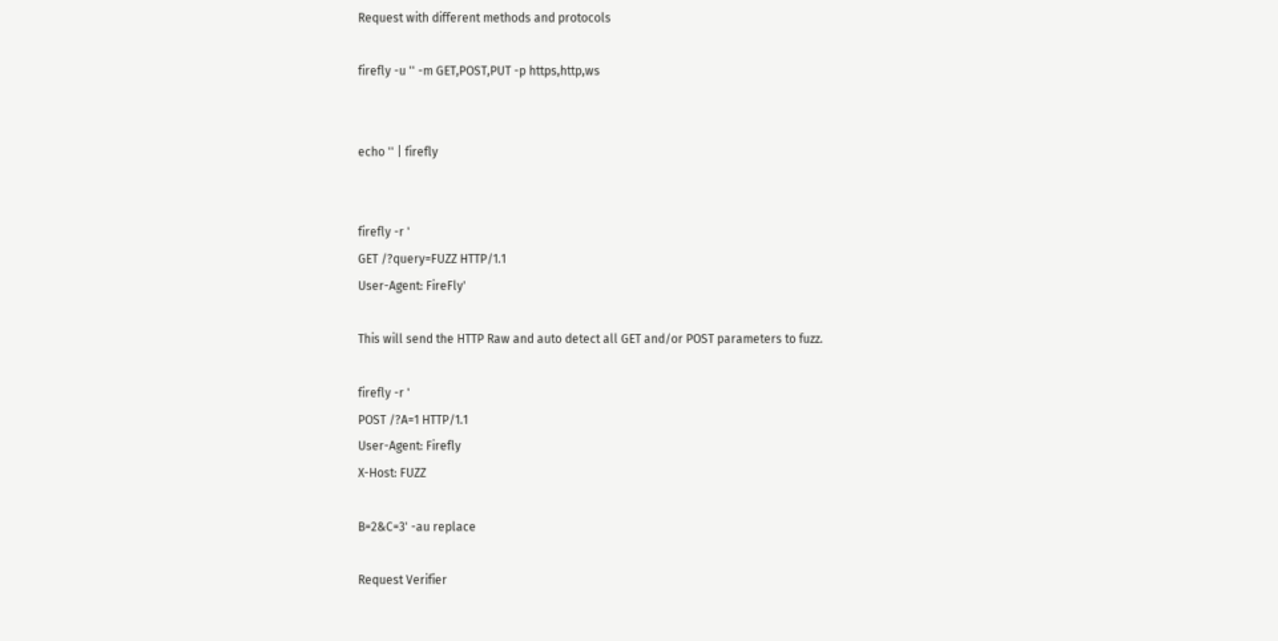Request with different methods and protocols

firefly -u '' -m GET,POST,PUT -p https,http,ws


echo '' | firefly


firefly -r '
GET /?query=FUZZ HTTP/1.1
User-Agent: FireFly'

This will send the HTTP Raw and auto detect all GET and/or POST parameters to fuzz.

firefly -r '
POST /?A=1 HTTP/1.1
User-Agent: Firefly
X-Host: FUZZ

B=2&C=3' -au replace

Request Verifier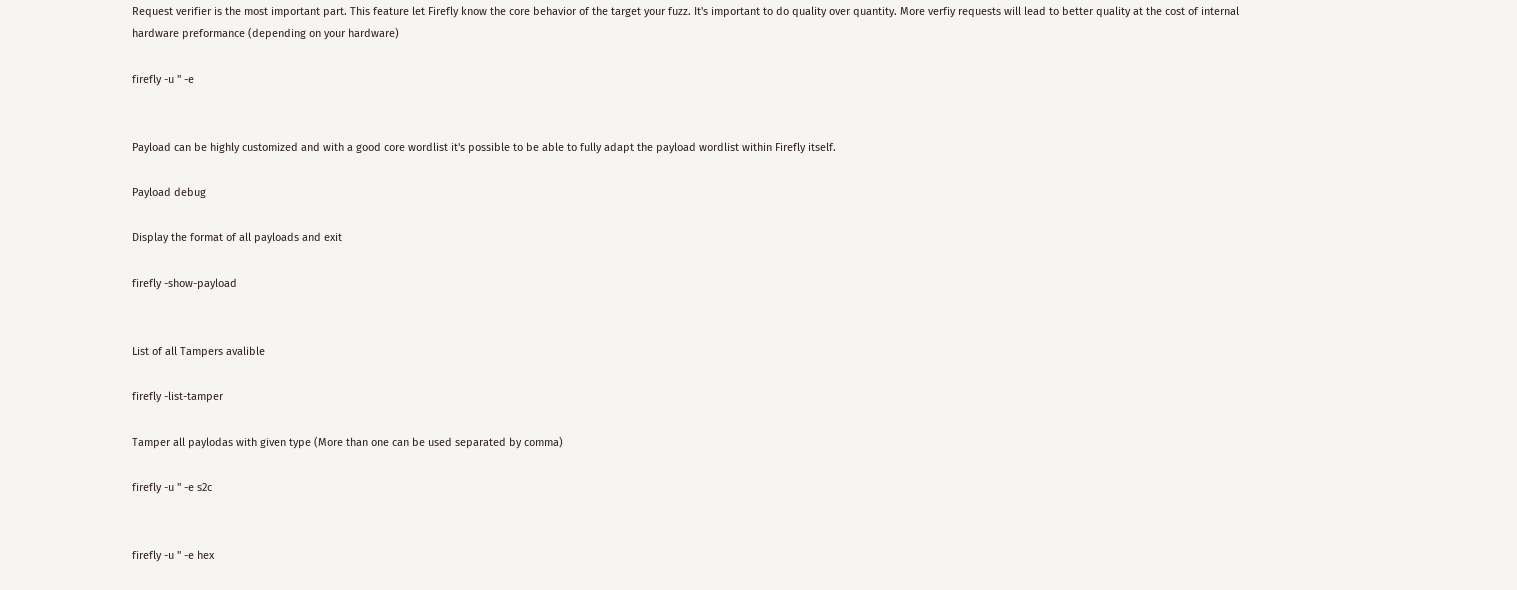Request verifier is the most important part. This feature let Firefly know the core behavior of the target your fuzz. It's important to do quality over quantity. More verfiy requests will lead to better quality at the cost of internal hardware preformance (depending on your hardware)

firefly -u '' -e


Payload can be highly customized and with a good core wordlist it's possible to be able to fully adapt the payload wordlist within Firefly itself.

Payload debug

Display the format of all payloads and exit

firefly -show-payload


List of all Tampers avalible

firefly -list-tamper

Tamper all paylodas with given type (More than one can be used separated by comma)

firefly -u '' -e s2c


firefly -u '' -e hex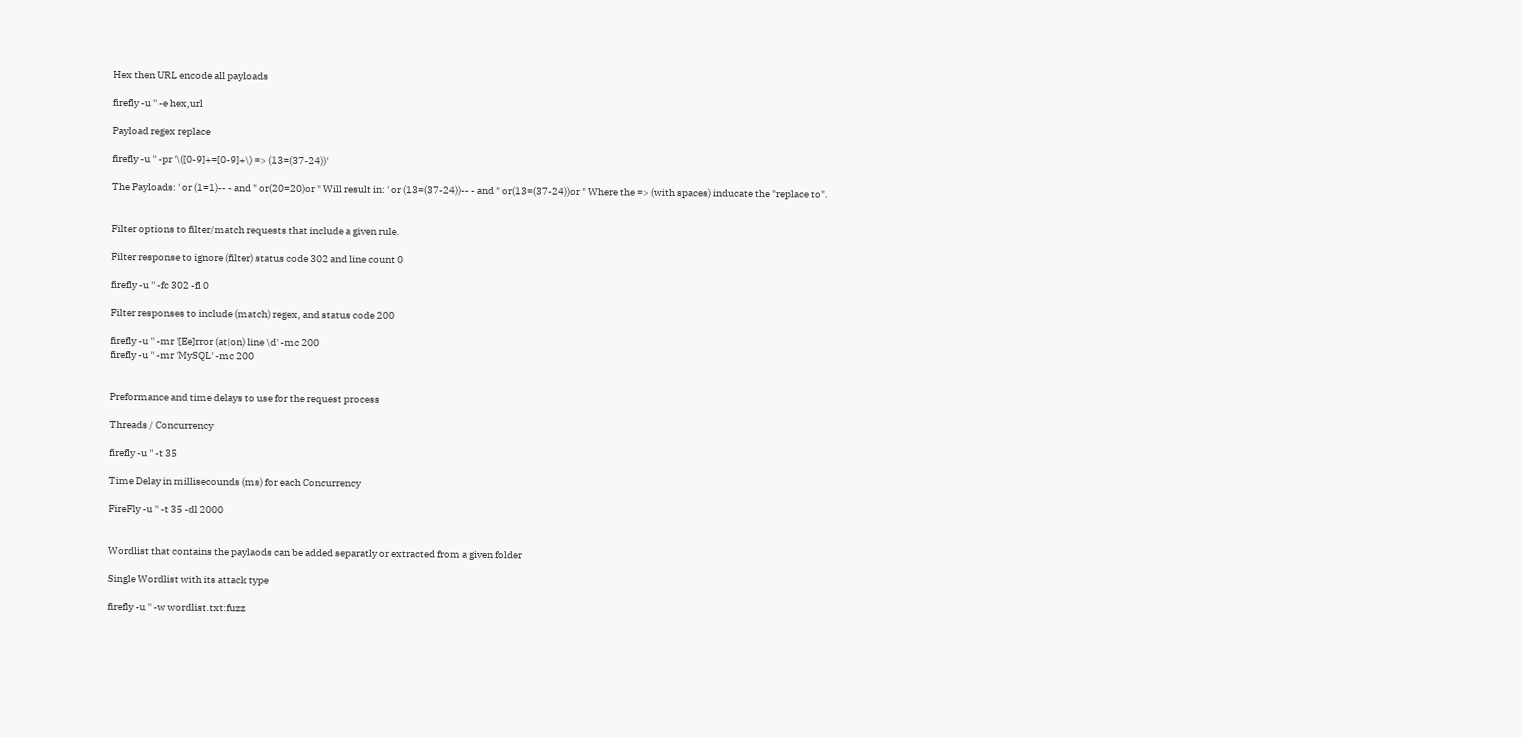Hex then URL encode all payloads

firefly -u '' -e hex,url

Payload regex replace

firefly -u '' -pr '\([0-9]+=[0-9]+\) => (13=(37-24))'

The Payloads: ' or (1=1)-- - and " or(20=20)or " Will result in: ' or (13=(37-24))-- - and " or(13=(37-24))or " Where the => (with spaces) inducate the "replace to".


Filter options to filter/match requests that include a given rule.

Filter response to ignore (filter) status code 302 and line count 0

firefly -u '' -fc 302 -fl 0

Filter responses to include (match) regex, and status code 200

firefly -u '' -mr '[Ee]rror (at|on) line \d' -mc 200
firefly -u '' -mr 'MySQL' -mc 200


Preformance and time delays to use for the request process

Threads / Concurrency

firefly -u '' -t 35

Time Delay in millisecounds (ms) for each Concurrency

FireFly -u '' -t 35 -dl 2000


Wordlist that contains the paylaods can be added separatly or extracted from a given folder

Single Wordlist with its attack type

firefly -u '' -w wordlist.txt:fuzz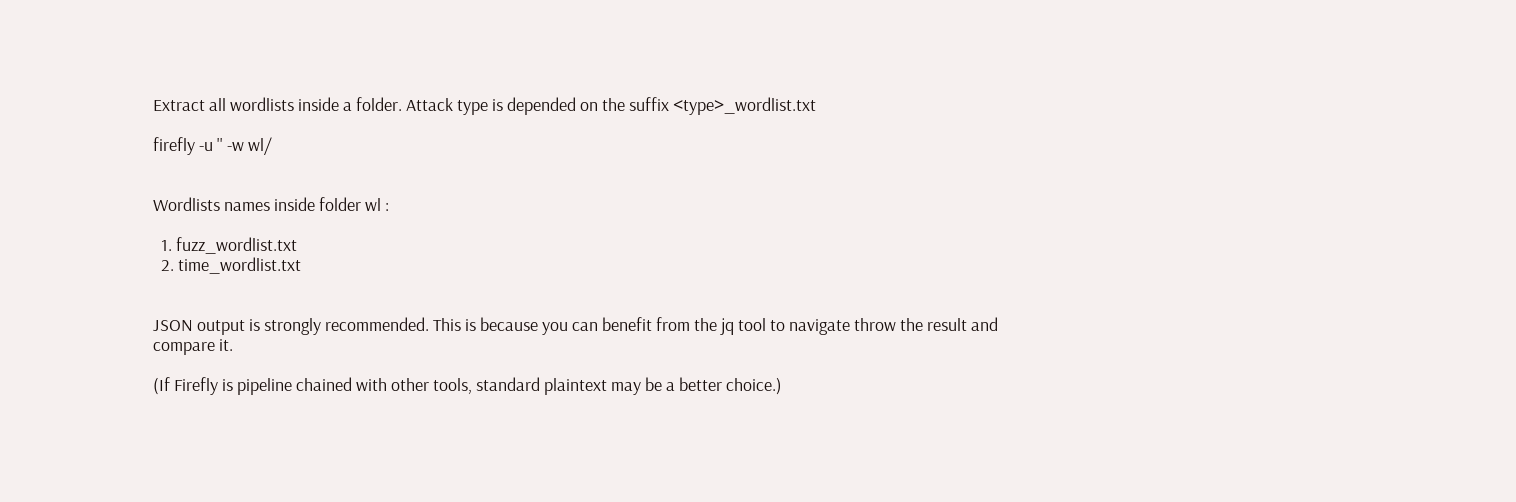Extract all wordlists inside a folder. Attack type is depended on the suffix <type>_wordlist.txt

firefly -u '' -w wl/


Wordlists names inside folder wl :

  1. fuzz_wordlist.txt
  2. time_wordlist.txt


JSON output is strongly recommended. This is because you can benefit from the jq tool to navigate throw the result and compare it.

(If Firefly is pipeline chained with other tools, standard plaintext may be a better choice.)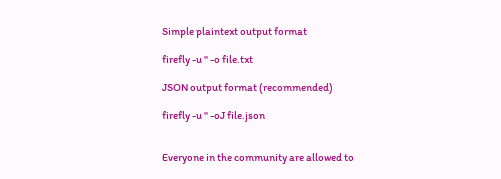Simple plaintext output format

firefly -u '' -o file.txt

JSON output format (recommended)

firefly -u '' -oJ file.json


Everyone in the community are allowed to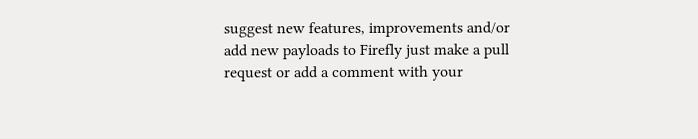suggest new features, improvements and/or add new payloads to Firefly just make a pull request or add a comment with your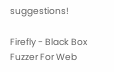suggestions!

Firefly - Black Box Fuzzer For Web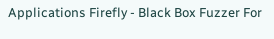Applications Firefly - Black Box Fuzzer For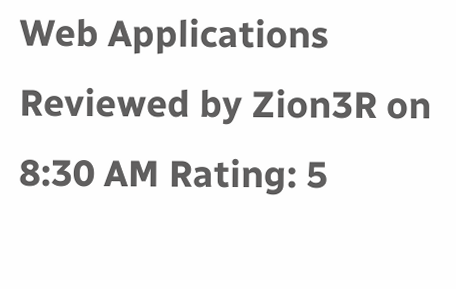Web Applications Reviewed by Zion3R on 8:30 AM Rating: 5